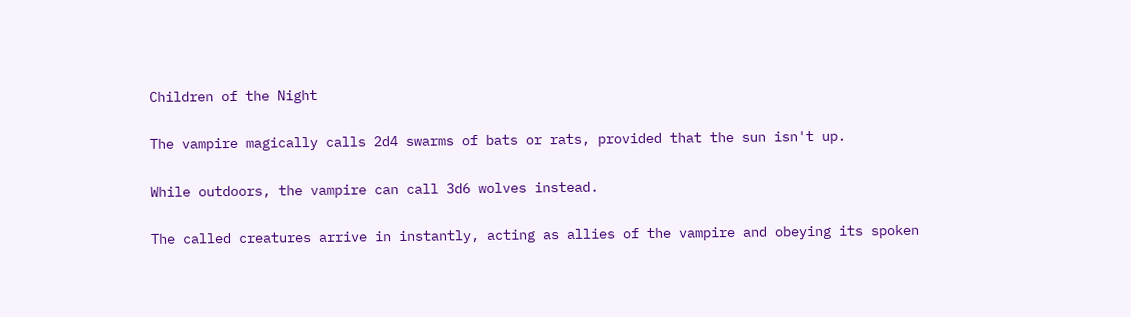Children of the Night

The vampire magically calls 2d4 swarms of bats or rats, provided that the sun isn't up.

While outdoors, the vampire can call 3d6 wolves instead.

The called creatures arrive in instantly, acting as allies of the vampire and obeying its spoken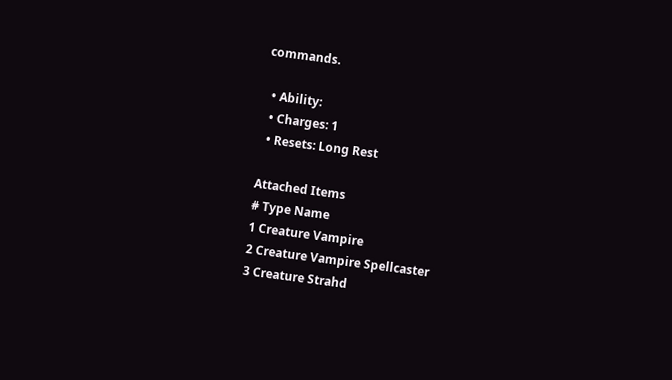commands.

  • Ability:
  • Charges: 1
  • Resets: Long Rest

Attached Items
# Type Name
1 Creature Vampire
2 Creature Vampire Spellcaster
3 Creature Strahd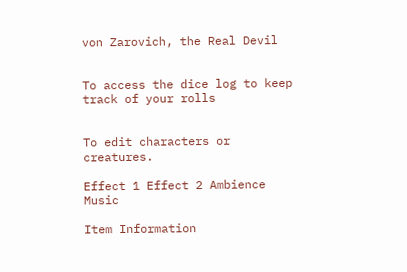von Zarovich, the Real Devil


To access the dice log to keep track of your rolls


To edit characters or creatures.

Effect 1 Effect 2 Ambience Music

Item Information